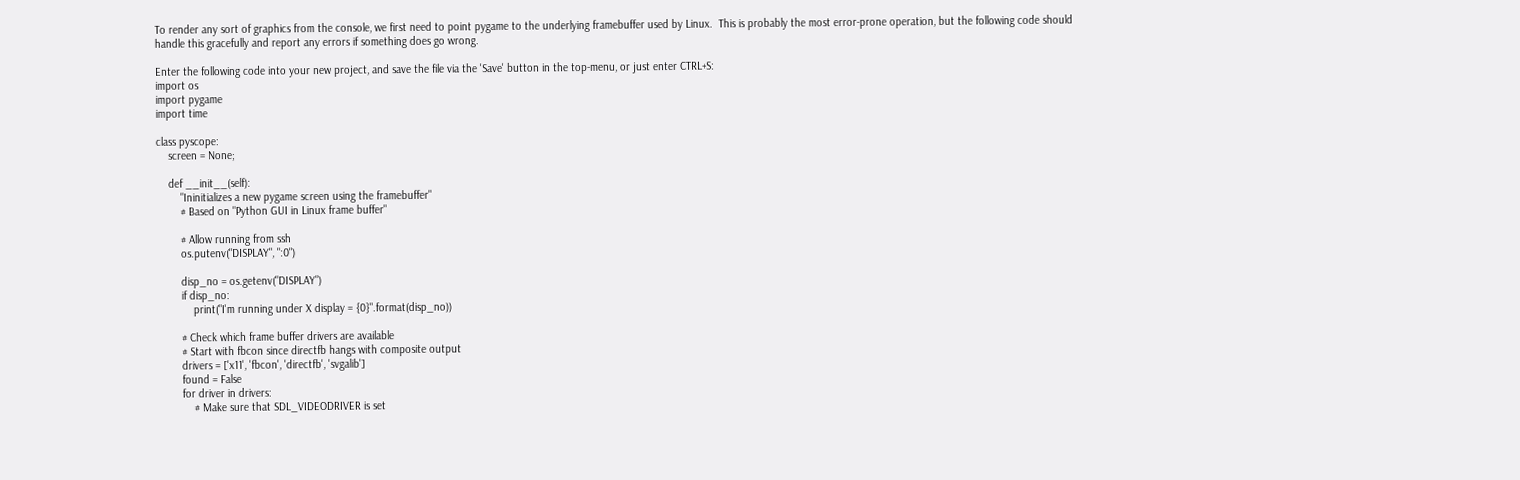To render any sort of graphics from the console, we first need to point pygame to the underlying framebuffer used by Linux.  This is probably the most error-prone operation, but the following code should handle this gracefully and report any errors if something does go wrong.

Enter the following code into your new project, and save the file via the 'Save' button in the top-menu, or just enter CTRL+S:
import os
import pygame
import time

class pyscope:
    screen = None;

    def __init__(self):
        "Ininitializes a new pygame screen using the framebuffer"
        # Based on "Python GUI in Linux frame buffer"

        # Allow running from ssh
        os.putenv("DISPLAY", ":0")

        disp_no = os.getenv("DISPLAY")
        if disp_no:
            print("I'm running under X display = {0}".format(disp_no))

        # Check which frame buffer drivers are available
        # Start with fbcon since directfb hangs with composite output
        drivers = ['x11', 'fbcon', 'directfb', 'svgalib']
        found = False
        for driver in drivers:
            # Make sure that SDL_VIDEODRIVER is set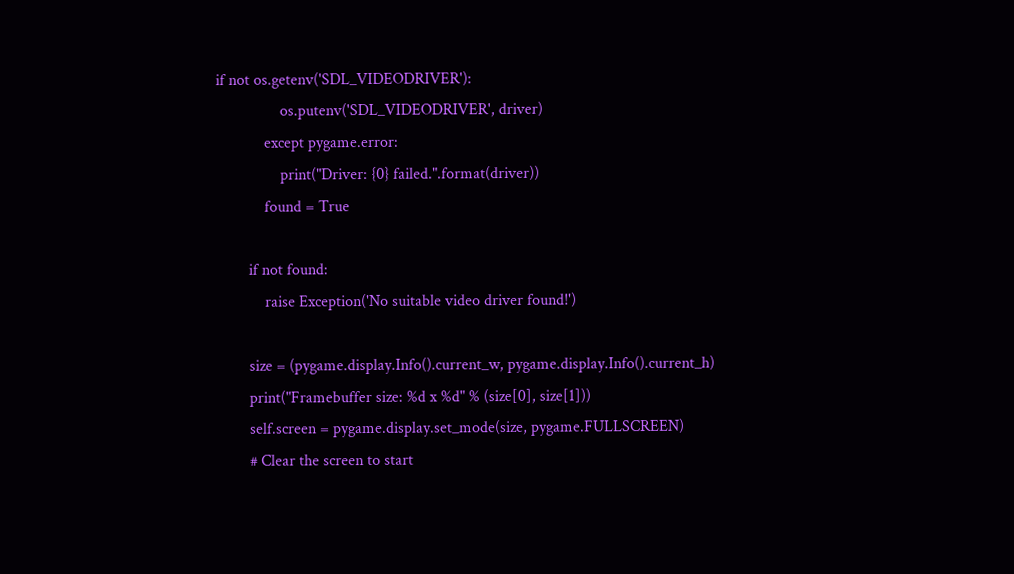if not os.getenv('SDL_VIDEODRIVER'):
                os.putenv('SDL_VIDEODRIVER', driver)
            except pygame.error:
                print("Driver: {0} failed.".format(driver))
            found = True

        if not found:
            raise Exception('No suitable video driver found!')

        size = (pygame.display.Info().current_w, pygame.display.Info().current_h)
        print("Framebuffer size: %d x %d" % (size[0], size[1]))
        self.screen = pygame.display.set_mode(size, pygame.FULLSCREEN)
        # Clear the screen to start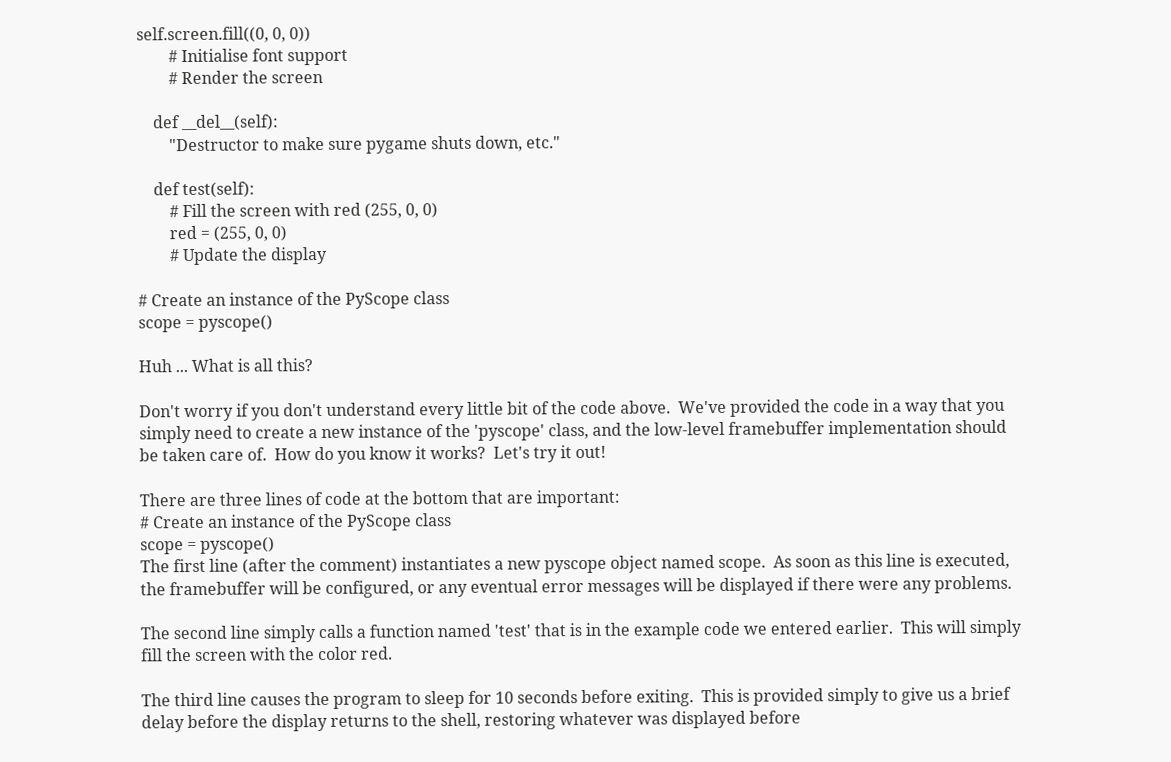self.screen.fill((0, 0, 0))
        # Initialise font support
        # Render the screen

    def __del__(self):
        "Destructor to make sure pygame shuts down, etc."

    def test(self):
        # Fill the screen with red (255, 0, 0)
        red = (255, 0, 0)
        # Update the display

# Create an instance of the PyScope class
scope = pyscope()

Huh ... What is all this?

Don't worry if you don't understand every little bit of the code above.  We've provided the code in a way that you simply need to create a new instance of the 'pyscope' class, and the low-level framebuffer implementation should be taken care of.  How do you know it works?  Let's try it out!

There are three lines of code at the bottom that are important:
# Create an instance of the PyScope class
scope = pyscope()
The first line (after the comment) instantiates a new pyscope object named scope.  As soon as this line is executed, the framebuffer will be configured, or any eventual error messages will be displayed if there were any problems.

The second line simply calls a function named 'test' that is in the example code we entered earlier.  This will simply fill the screen with the color red.

The third line causes the program to sleep for 10 seconds before exiting.  This is provided simply to give us a brief delay before the display returns to the shell, restoring whatever was displayed before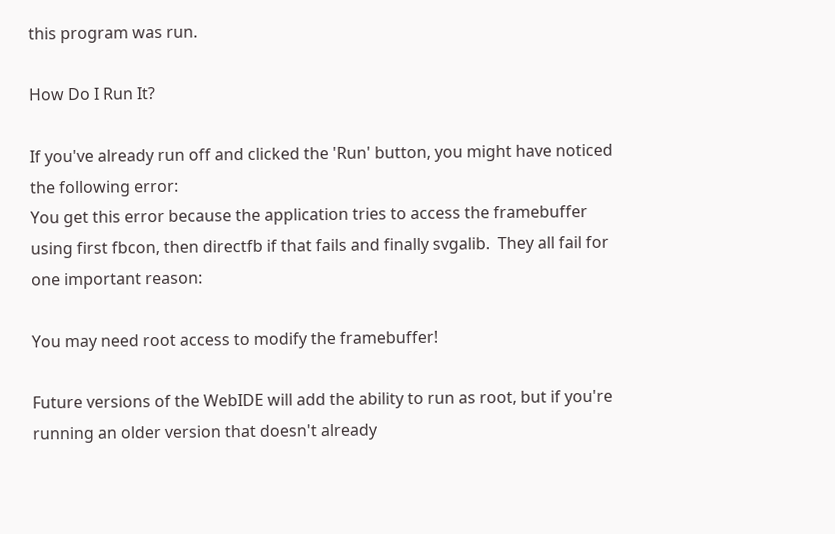this program was run.

How Do I Run It?

If you've already run off and clicked the 'Run' button, you might have noticed the following error:
You get this error because the application tries to access the framebuffer using first fbcon, then directfb if that fails and finally svgalib.  They all fail for one important reason:

You may need root access to modify the framebuffer!

Future versions of the WebIDE will add the ability to run as root, but if you're running an older version that doesn't already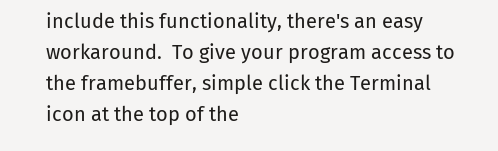include this functionality, there's an easy workaround.  To give your program access to the framebuffer, simple click the Terminal icon at the top of the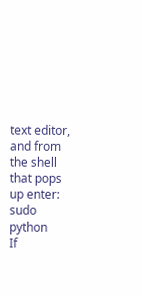text editor, and from the shell that pops up enter:
sudo python
If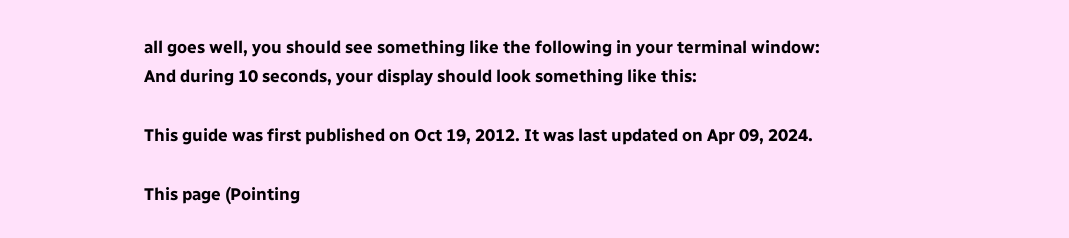all goes well, you should see something like the following in your terminal window:
And during 10 seconds, your display should look something like this:

This guide was first published on Oct 19, 2012. It was last updated on Apr 09, 2024.

This page (Pointing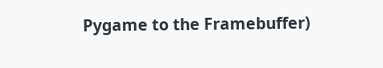Pygame to the Framebuffer)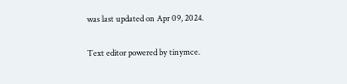was last updated on Apr 09, 2024.

Text editor powered by tinymce.